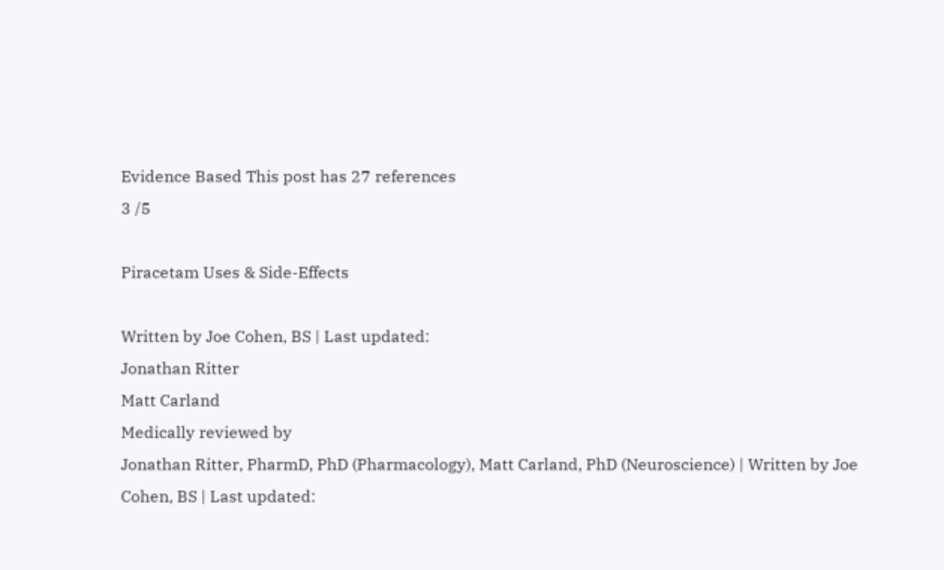Evidence Based This post has 27 references
3 /5

Piracetam Uses & Side-Effects

Written by Joe Cohen, BS | Last updated:
Jonathan Ritter
Matt Carland
Medically reviewed by
Jonathan Ritter, PharmD, PhD (Pharmacology), Matt Carland, PhD (Neuroscience) | Written by Joe Cohen, BS | Last updated: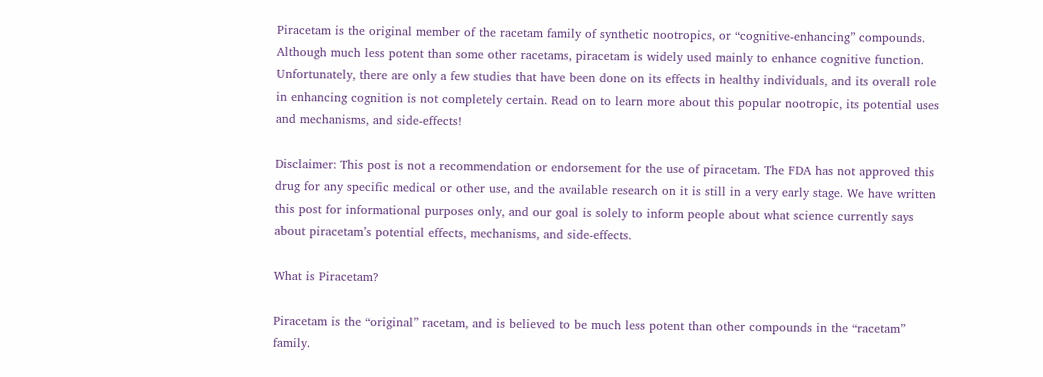Piracetam is the original member of the racetam family of synthetic nootropics, or “cognitive-enhancing” compounds. Although much less potent than some other racetams, piracetam is widely used mainly to enhance cognitive function. Unfortunately, there are only a few studies that have been done on its effects in healthy individuals, and its overall role in enhancing cognition is not completely certain. Read on to learn more about this popular nootropic, its potential uses and mechanisms, and side-effects!

Disclaimer: This post is not a recommendation or endorsement for the use of piracetam. The FDA has not approved this drug for any specific medical or other use, and the available research on it is still in a very early stage. We have written this post for informational purposes only, and our goal is solely to inform people about what science currently says about piracetam’s potential effects, mechanisms, and side-effects.

What is Piracetam?

Piracetam is the “original” racetam, and is believed to be much less potent than other compounds in the “racetam” family.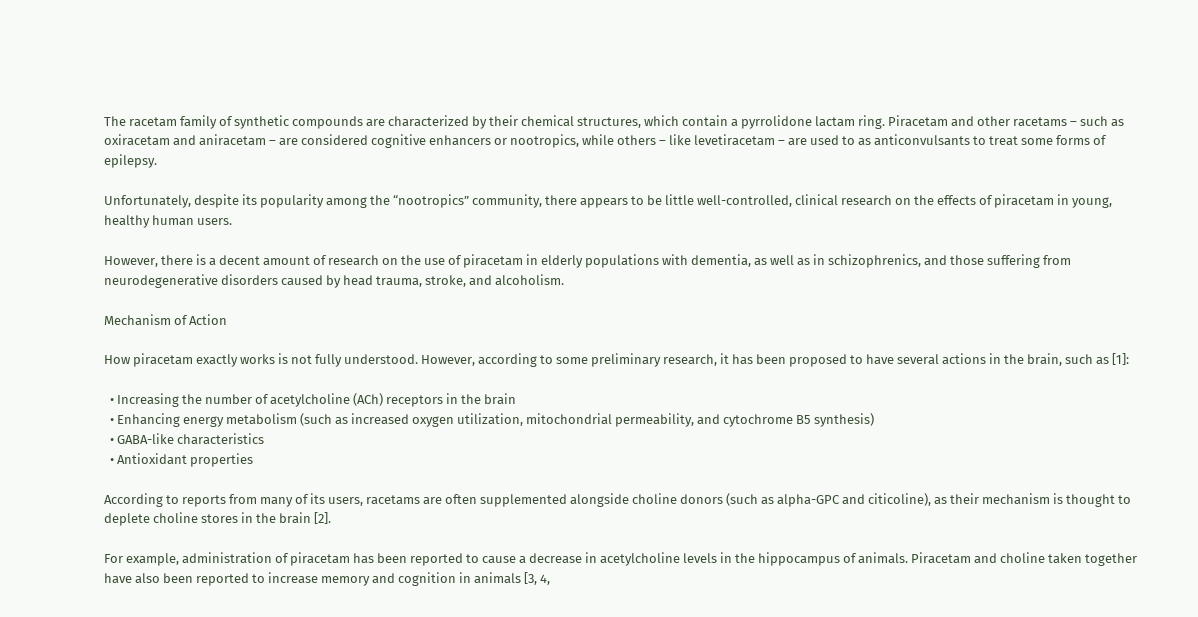The racetam family of synthetic compounds are characterized by their chemical structures, which contain a pyrrolidone lactam ring. Piracetam and other racetams – such as oxiracetam and aniracetam – are considered cognitive enhancers or nootropics, while others – like levetiracetam – are used to as anticonvulsants to treat some forms of epilepsy.

Unfortunately, despite its popularity among the “nootropics” community, there appears to be little well-controlled, clinical research on the effects of piracetam in young, healthy human users.

However, there is a decent amount of research on the use of piracetam in elderly populations with dementia, as well as in schizophrenics, and those suffering from neurodegenerative disorders caused by head trauma, stroke, and alcoholism.

Mechanism of Action

How piracetam exactly works is not fully understood. However, according to some preliminary research, it has been proposed to have several actions in the brain, such as [1]:

  • Increasing the number of acetylcholine (ACh) receptors in the brain
  • Enhancing energy metabolism (such as increased oxygen utilization, mitochondrial permeability, and cytochrome B5 synthesis)
  • GABA-like characteristics
  • Antioxidant properties

According to reports from many of its users, racetams are often supplemented alongside choline donors (such as alpha-GPC and citicoline), as their mechanism is thought to deplete choline stores in the brain [2].

For example, administration of piracetam has been reported to cause a decrease in acetylcholine levels in the hippocampus of animals. Piracetam and choline taken together have also been reported to increase memory and cognition in animals [3, 4,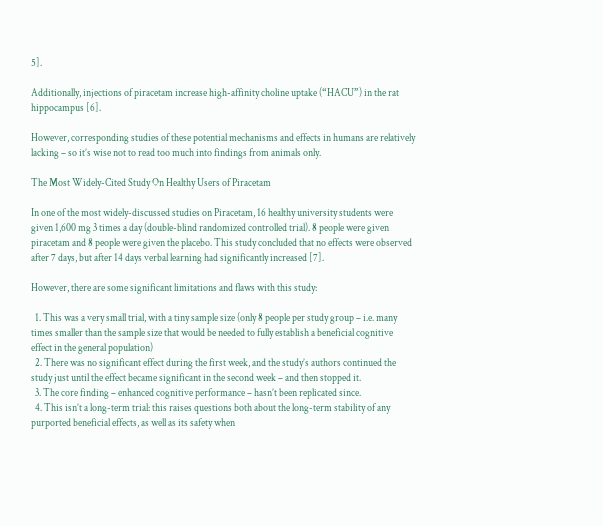5].

Additionally, injections of piracetam increase high-affinity choline uptake (“HACU”) in the rat hippocampus [6].

However, corresponding studies of these potential mechanisms and effects in humans are relatively lacking – so it’s wise not to read too much into findings from animals only.

The Most Widely-Cited Study On Healthy Users of Piracetam

In one of the most widely-discussed studies on Piracetam, 16 healthy university students were given 1,600 mg 3 times a day (double-blind randomized controlled trial). 8 people were given piracetam and 8 people were given the placebo. This study concluded that no effects were observed after 7 days, but after 14 days verbal learning had significantly increased [7].

However, there are some significant limitations and flaws with this study:

  1. This was a very small trial, with a tiny sample size (only 8 people per study group – i.e. many times smaller than the sample size that would be needed to fully establish a beneficial cognitive effect in the general population)
  2. There was no significant effect during the first week, and the study’s authors continued the study just until the effect became significant in the second week – and then stopped it.
  3. The core finding – enhanced cognitive performance – hasn’t been replicated since.
  4. This isn’t a long-term trial: this raises questions both about the long-term stability of any purported beneficial effects, as well as its safety when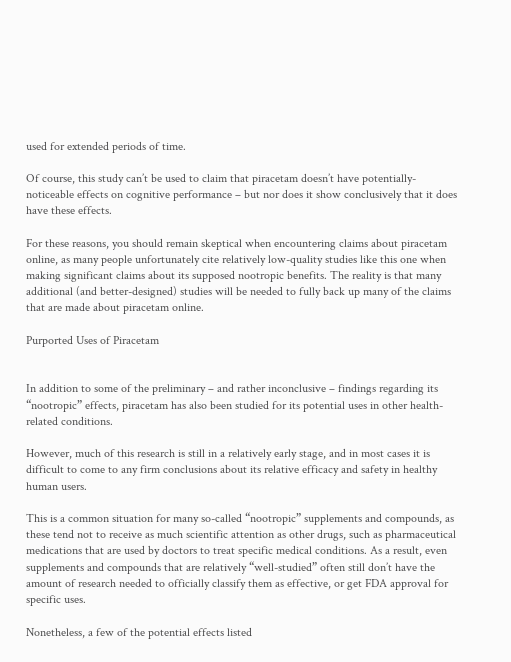used for extended periods of time.

Of course, this study can’t be used to claim that piracetam doesn’t have potentially-noticeable effects on cognitive performance – but nor does it show conclusively that it does have these effects.

For these reasons, you should remain skeptical when encountering claims about piracetam online, as many people unfortunately cite relatively low-quality studies like this one when making significant claims about its supposed nootropic benefits. The reality is that many additional (and better-designed) studies will be needed to fully back up many of the claims that are made about piracetam online.

Purported Uses of Piracetam


In addition to some of the preliminary – and rather inconclusive – findings regarding its “nootropic” effects, piracetam has also been studied for its potential uses in other health-related conditions.

However, much of this research is still in a relatively early stage, and in most cases it is difficult to come to any firm conclusions about its relative efficacy and safety in healthy human users.

This is a common situation for many so-called “nootropic” supplements and compounds, as these tend not to receive as much scientific attention as other drugs, such as pharmaceutical medications that are used by doctors to treat specific medical conditions. As a result, even supplements and compounds that are relatively “well-studied” often still don’t have the amount of research needed to officially classify them as effective, or get FDA approval for specific uses.

Nonetheless, a few of the potential effects listed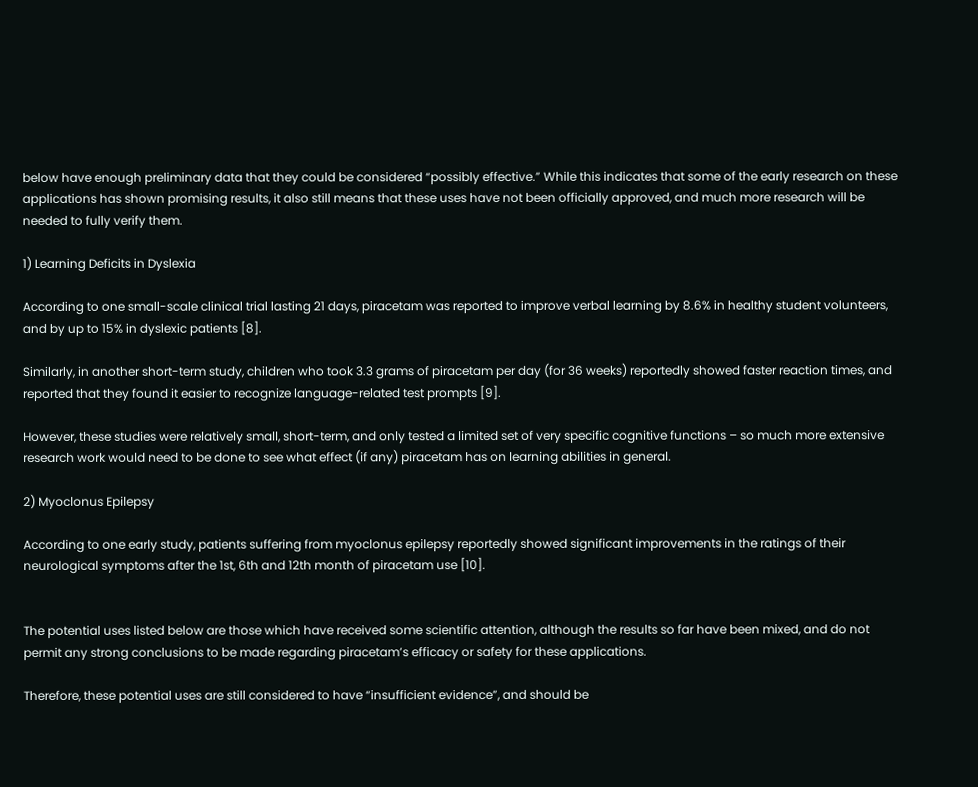below have enough preliminary data that they could be considered “possibly effective.” While this indicates that some of the early research on these applications has shown promising results, it also still means that these uses have not been officially approved, and much more research will be needed to fully verify them.

1) Learning Deficits in Dyslexia

According to one small-scale clinical trial lasting 21 days, piracetam was reported to improve verbal learning by 8.6% in healthy student volunteers, and by up to 15% in dyslexic patients [8].

Similarly, in another short-term study, children who took 3.3 grams of piracetam per day (for 36 weeks) reportedly showed faster reaction times, and reported that they found it easier to recognize language-related test prompts [9].

However, these studies were relatively small, short-term, and only tested a limited set of very specific cognitive functions – so much more extensive research work would need to be done to see what effect (if any) piracetam has on learning abilities in general.

2) Myoclonus Epilepsy

According to one early study, patients suffering from myoclonus epilepsy reportedly showed significant improvements in the ratings of their neurological symptoms after the 1st, 6th and 12th month of piracetam use [10].


The potential uses listed below are those which have received some scientific attention, although the results so far have been mixed, and do not permit any strong conclusions to be made regarding piracetam’s efficacy or safety for these applications.

Therefore, these potential uses are still considered to have “insufficient evidence”, and should be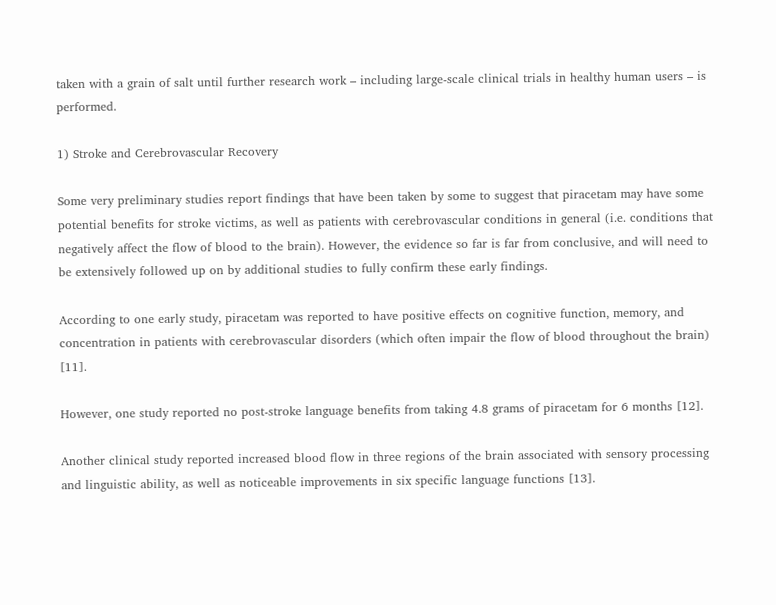taken with a grain of salt until further research work – including large-scale clinical trials in healthy human users – is performed.

1) Stroke and Cerebrovascular Recovery

Some very preliminary studies report findings that have been taken by some to suggest that piracetam may have some potential benefits for stroke victims, as well as patients with cerebrovascular conditions in general (i.e. conditions that negatively affect the flow of blood to the brain). However, the evidence so far is far from conclusive, and will need to be extensively followed up on by additional studies to fully confirm these early findings.

According to one early study, piracetam was reported to have positive effects on cognitive function, memory, and concentration in patients with cerebrovascular disorders (which often impair the flow of blood throughout the brain) [11].

However, one study reported no post-stroke language benefits from taking 4.8 grams of piracetam for 6 months [12].

Another clinical study reported increased blood flow in three regions of the brain associated with sensory processing and linguistic ability, as well as noticeable improvements in six specific language functions [13].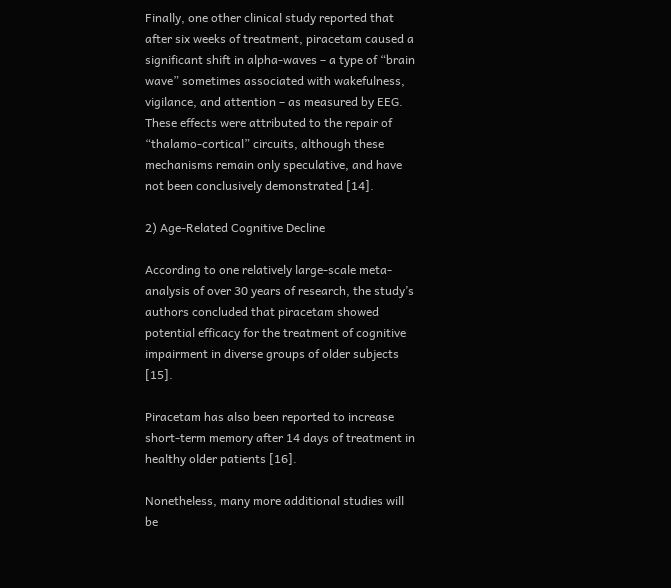Finally, one other clinical study reported that after six weeks of treatment, piracetam caused a significant shift in alpha-waves – a type of “brain wave” sometimes associated with wakefulness, vigilance, and attention – as measured by EEG. These effects were attributed to the repair of “thalamo-cortical” circuits, although these mechanisms remain only speculative, and have not been conclusively demonstrated [14].

2) Age-Related Cognitive Decline

According to one relatively large-scale meta-analysis of over 30 years of research, the study’s authors concluded that piracetam showed potential efficacy for the treatment of cognitive impairment in diverse groups of older subjects [15].

Piracetam has also been reported to increase short-term memory after 14 days of treatment in healthy older patients [16].

Nonetheless, many more additional studies will be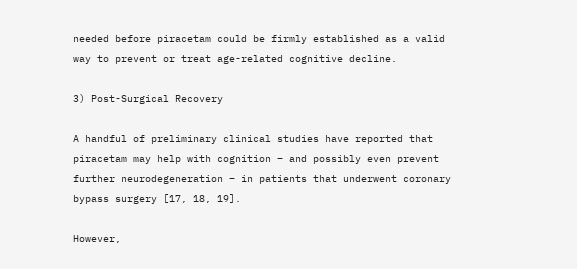needed before piracetam could be firmly established as a valid way to prevent or treat age-related cognitive decline.

3) Post-Surgical Recovery

A handful of preliminary clinical studies have reported that piracetam may help with cognition – and possibly even prevent further neurodegeneration – in patients that underwent coronary bypass surgery [17, 18, 19].

However,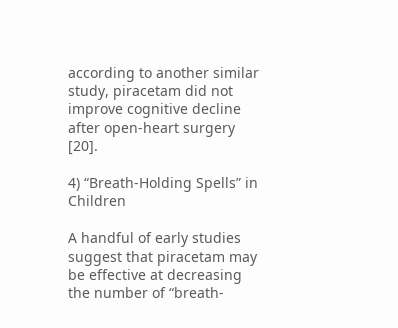according to another similar study, piracetam did not improve cognitive decline after open-heart surgery [20].

4) “Breath-Holding Spells” in Children

A handful of early studies suggest that piracetam may be effective at decreasing the number of “breath-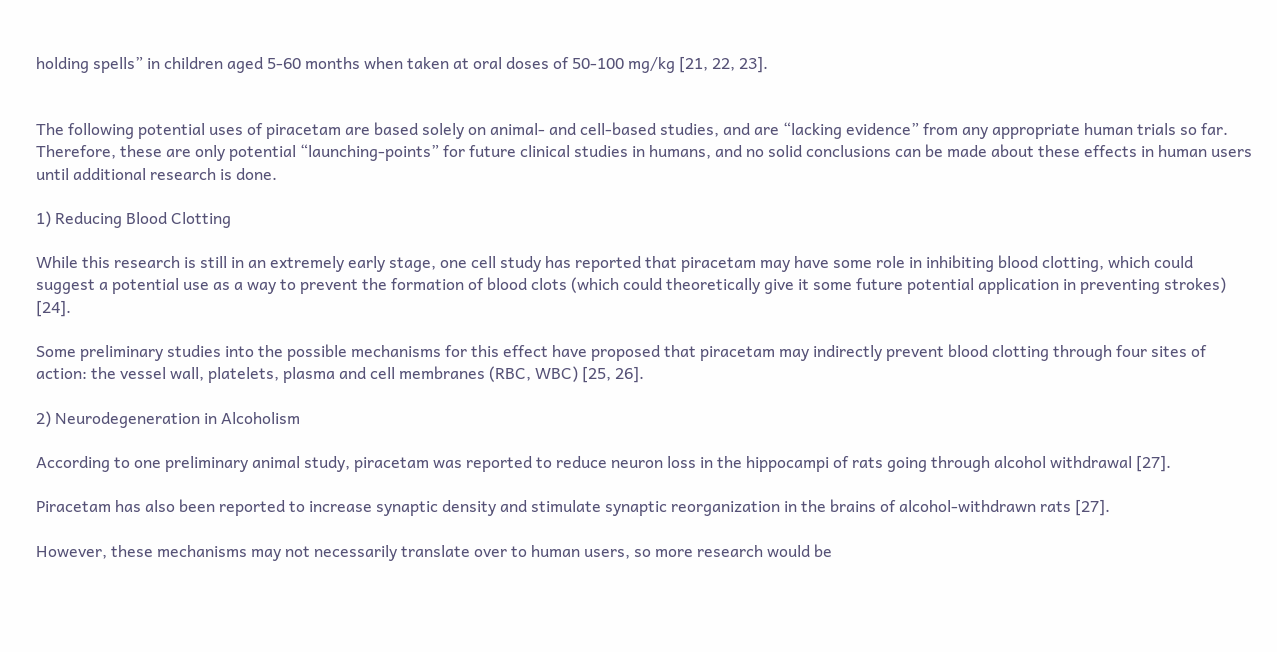holding spells” in children aged 5-60 months when taken at oral doses of 50-100 mg/kg [21, 22, 23].


The following potential uses of piracetam are based solely on animal- and cell-based studies, and are “lacking evidence” from any appropriate human trials so far. Therefore, these are only potential “launching-points” for future clinical studies in humans, and no solid conclusions can be made about these effects in human users until additional research is done.

1) Reducing Blood Clotting

While this research is still in an extremely early stage, one cell study has reported that piracetam may have some role in inhibiting blood clotting, which could suggest a potential use as a way to prevent the formation of blood clots (which could theoretically give it some future potential application in preventing strokes) [24].

Some preliminary studies into the possible mechanisms for this effect have proposed that piracetam may indirectly prevent blood clotting through four sites of action: the vessel wall, platelets, plasma and cell membranes (RBC, WBC) [25, 26].

2) Neurodegeneration in Alcoholism

According to one preliminary animal study, piracetam was reported to reduce neuron loss in the hippocampi of rats going through alcohol withdrawal [27].

Piracetam has also been reported to increase synaptic density and stimulate synaptic reorganization in the brains of alcohol-withdrawn rats [27].

However, these mechanisms may not necessarily translate over to human users, so more research would be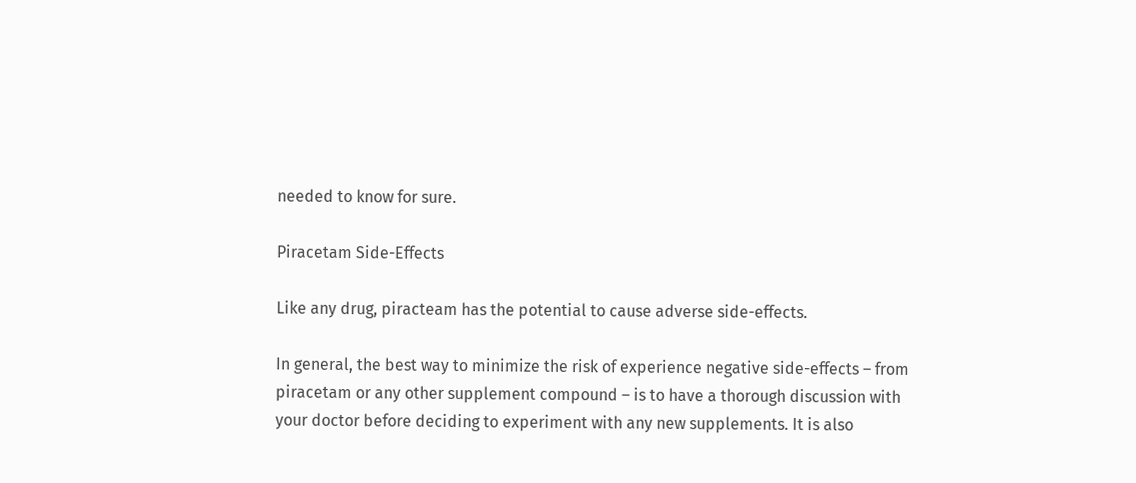needed to know for sure.

Piracetam Side-Effects

Like any drug, piracteam has the potential to cause adverse side-effects.

In general, the best way to minimize the risk of experience negative side-effects – from piracetam or any other supplement compound – is to have a thorough discussion with your doctor before deciding to experiment with any new supplements. It is also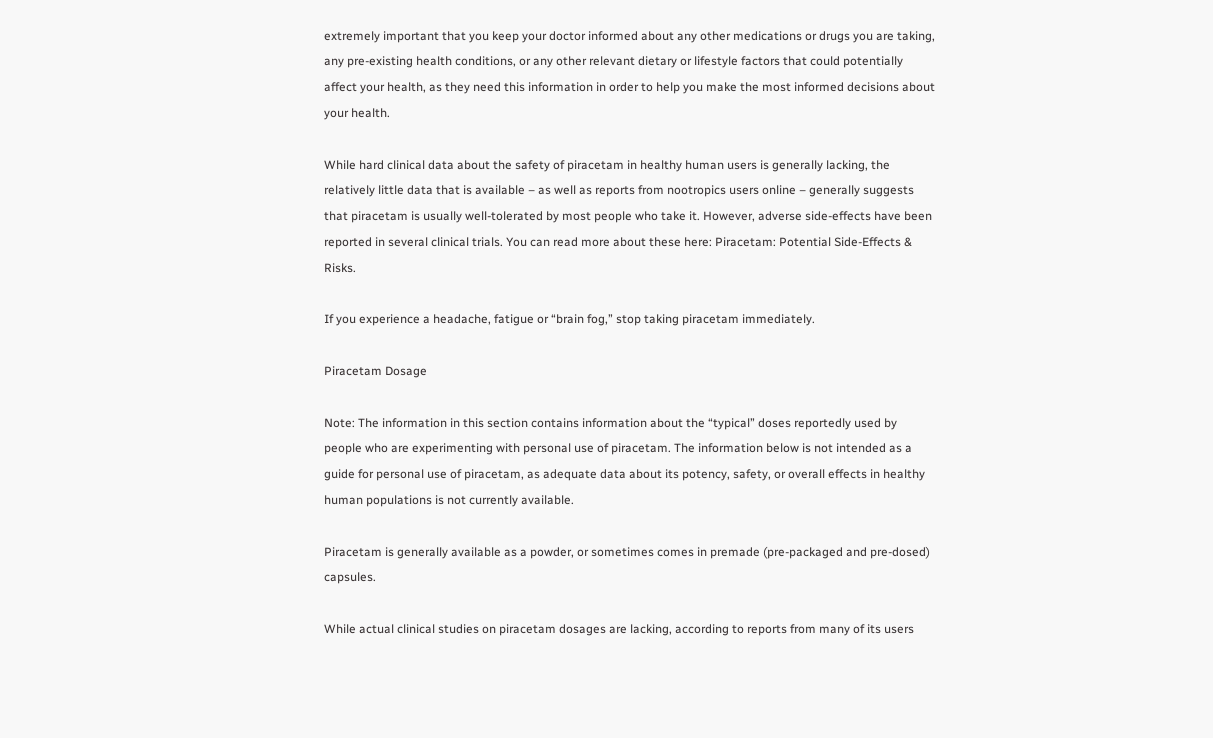extremely important that you keep your doctor informed about any other medications or drugs you are taking, any pre-existing health conditions, or any other relevant dietary or lifestyle factors that could potentially affect your health, as they need this information in order to help you make the most informed decisions about your health.

While hard clinical data about the safety of piracetam in healthy human users is generally lacking, the relatively little data that is available – as well as reports from nootropics users online – generally suggests that piracetam is usually well-tolerated by most people who take it. However, adverse side-effects have been reported in several clinical trials. You can read more about these here: Piracetam: Potential Side-Effects & Risks.

If you experience a headache, fatigue or “brain fog,” stop taking piracetam immediately.

Piracetam Dosage

Note: The information in this section contains information about the “typical” doses reportedly used by people who are experimenting with personal use of piracetam. The information below is not intended as a guide for personal use of piracetam, as adequate data about its potency, safety, or overall effects in healthy human populations is not currently available.

Piracetam is generally available as a powder, or sometimes comes in premade (pre-packaged and pre-dosed) capsules.

While actual clinical studies on piracetam dosages are lacking, according to reports from many of its users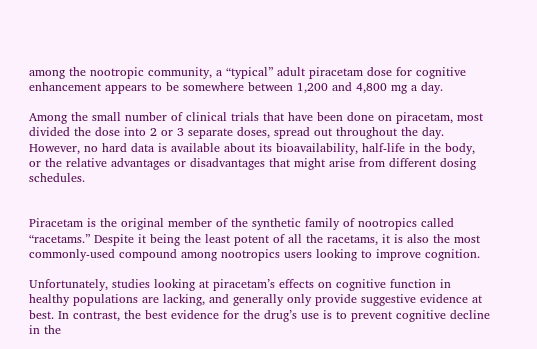among the nootropic community, a “typical” adult piracetam dose for cognitive enhancement appears to be somewhere between 1,200 and 4,800 mg a day.

Among the small number of clinical trials that have been done on piracetam, most divided the dose into 2 or 3 separate doses, spread out throughout the day. However, no hard data is available about its bioavailability, half-life in the body, or the relative advantages or disadvantages that might arise from different dosing schedules.


Piracetam is the original member of the synthetic family of nootropics called “racetams.” Despite it being the least potent of all the racetams, it is also the most commonly-used compound among nootropics users looking to improve cognition.

Unfortunately, studies looking at piracetam’s effects on cognitive function in healthy populations are lacking, and generally only provide suggestive evidence at best. In contrast, the best evidence for the drug’s use is to prevent cognitive decline in the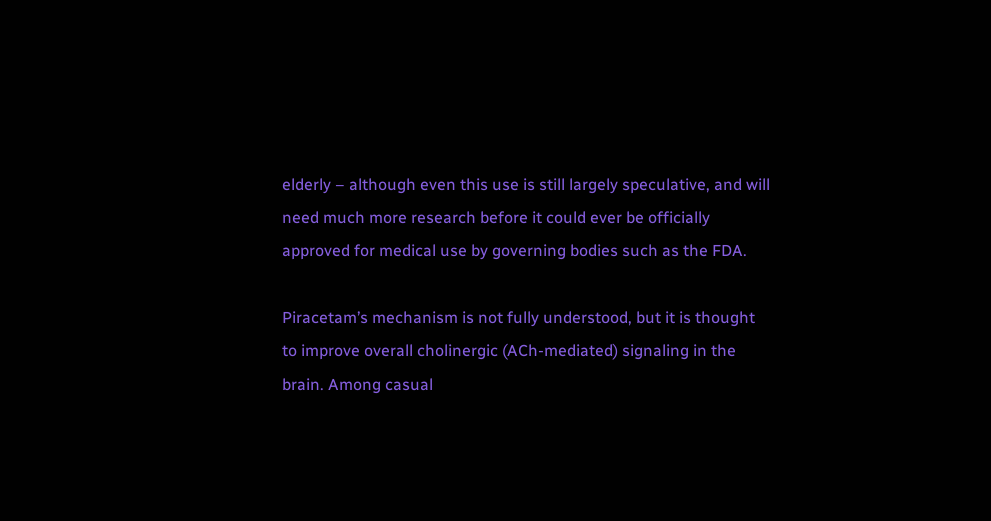elderly – although even this use is still largely speculative, and will need much more research before it could ever be officially approved for medical use by governing bodies such as the FDA.

Piracetam’s mechanism is not fully understood, but it is thought to improve overall cholinergic (ACh-mediated) signaling in the brain. Among casual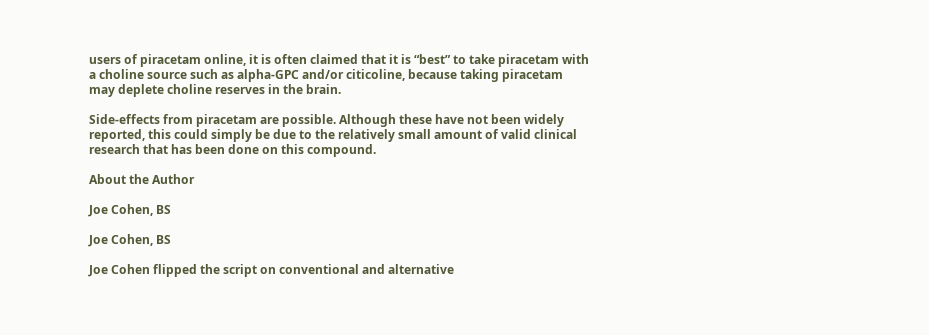users of piracetam online, it is often claimed that it is “best” to take piracetam with a choline source such as alpha-GPC and/or citicoline, because taking piracetam may deplete choline reserves in the brain.

Side-effects from piracetam are possible. Although these have not been widely reported, this could simply be due to the relatively small amount of valid clinical research that has been done on this compound.

About the Author

Joe Cohen, BS

Joe Cohen, BS

Joe Cohen flipped the script on conventional and alternative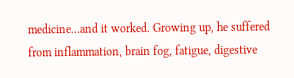medicine…and it worked. Growing up, he suffered from inflammation, brain fog, fatigue, digestive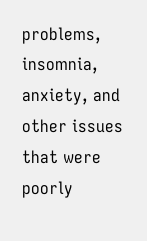problems, insomnia, anxiety, and other issues that were poorly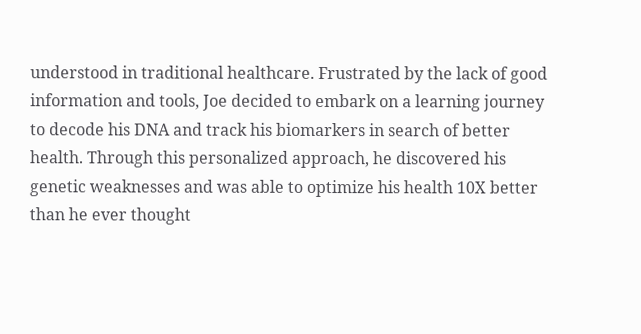understood in traditional healthcare. Frustrated by the lack of good information and tools, Joe decided to embark on a learning journey to decode his DNA and track his biomarkers in search of better health. Through this personalized approach, he discovered his genetic weaknesses and was able to optimize his health 10X better than he ever thought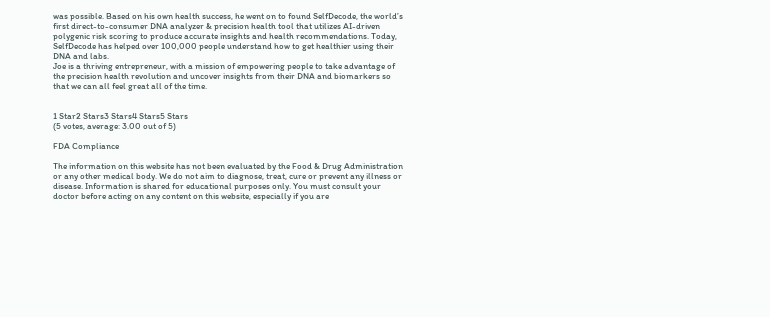was possible. Based on his own health success, he went on to found SelfDecode, the world’s first direct-to-consumer DNA analyzer & precision health tool that utilizes AI-driven polygenic risk scoring to produce accurate insights and health recommendations. Today, SelfDecode has helped over 100,000 people understand how to get healthier using their DNA and labs.
Joe is a thriving entrepreneur, with a mission of empowering people to take advantage of the precision health revolution and uncover insights from their DNA and biomarkers so that we can all feel great all of the time.


1 Star2 Stars3 Stars4 Stars5 Stars
(5 votes, average: 3.00 out of 5)

FDA Compliance

The information on this website has not been evaluated by the Food & Drug Administration or any other medical body. We do not aim to diagnose, treat, cure or prevent any illness or disease. Information is shared for educational purposes only. You must consult your doctor before acting on any content on this website, especially if you are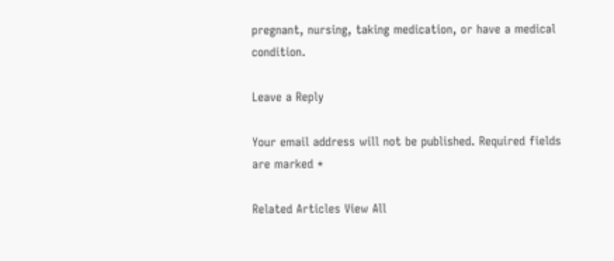pregnant, nursing, taking medication, or have a medical condition.

Leave a Reply

Your email address will not be published. Required fields are marked *

Related Articles View All